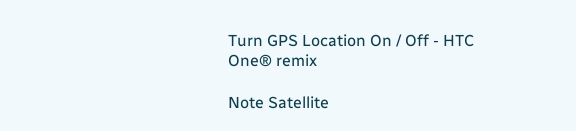Turn GPS Location On / Off - HTC One® remix

Note Satellite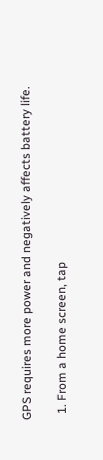GPS requires more power and negatively affects battery life.

  1. From a home screen, tap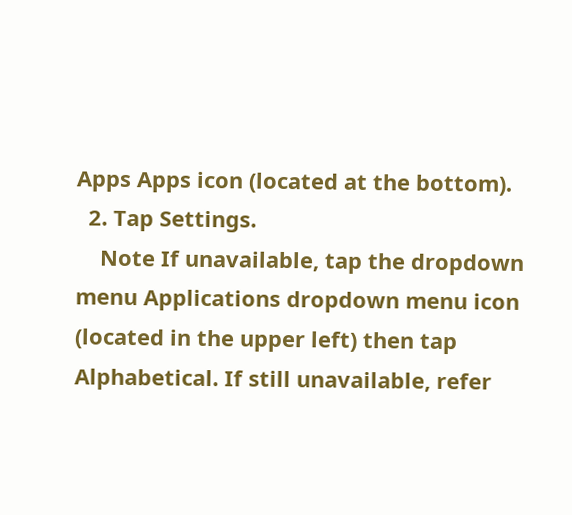Apps Apps icon (located at the bottom).
  2. Tap Settings.
    Note If unavailable, tap the dropdown menu Applications dropdown menu icon (located in the upper left) then tap Alphabetical. If still unavailable, refer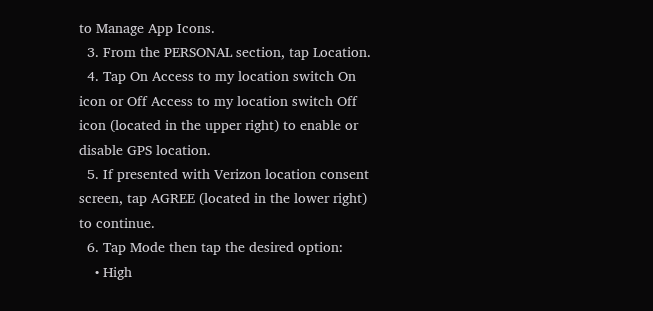to Manage App Icons.
  3. From the PERSONAL section, tap Location.
  4. Tap On Access to my location switch On icon or Off Access to my location switch Off icon (located in the upper right) to enable or disable GPS location.
  5. If presented with Verizon location consent screen, tap AGREE (located in the lower right) to continue.
  6. Tap Mode then tap the desired option:
    • High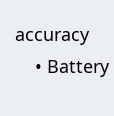accuracy
    • Battery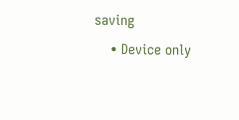saving
    • Device only